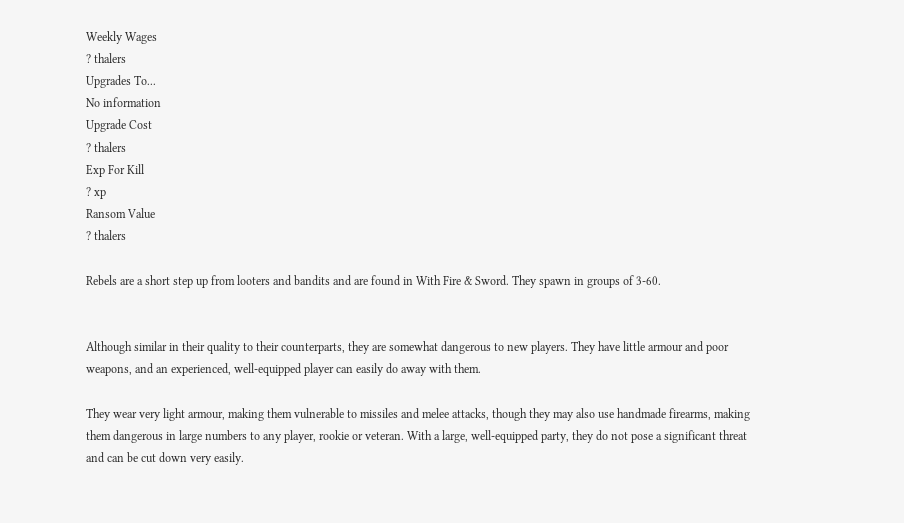Weekly Wages
? thalers
Upgrades To...
No information
Upgrade Cost
? thalers
Exp For Kill
? xp
Ransom Value
? thalers

Rebels are a short step up from looters and bandits and are found in With Fire & Sword. They spawn in groups of 3-60.


Although similar in their quality to their counterparts, they are somewhat dangerous to new players. They have little armour and poor weapons, and an experienced, well-equipped player can easily do away with them.

They wear very light armour, making them vulnerable to missiles and melee attacks, though they may also use handmade firearms, making them dangerous in large numbers to any player, rookie or veteran. With a large, well-equipped party, they do not pose a significant threat and can be cut down very easily.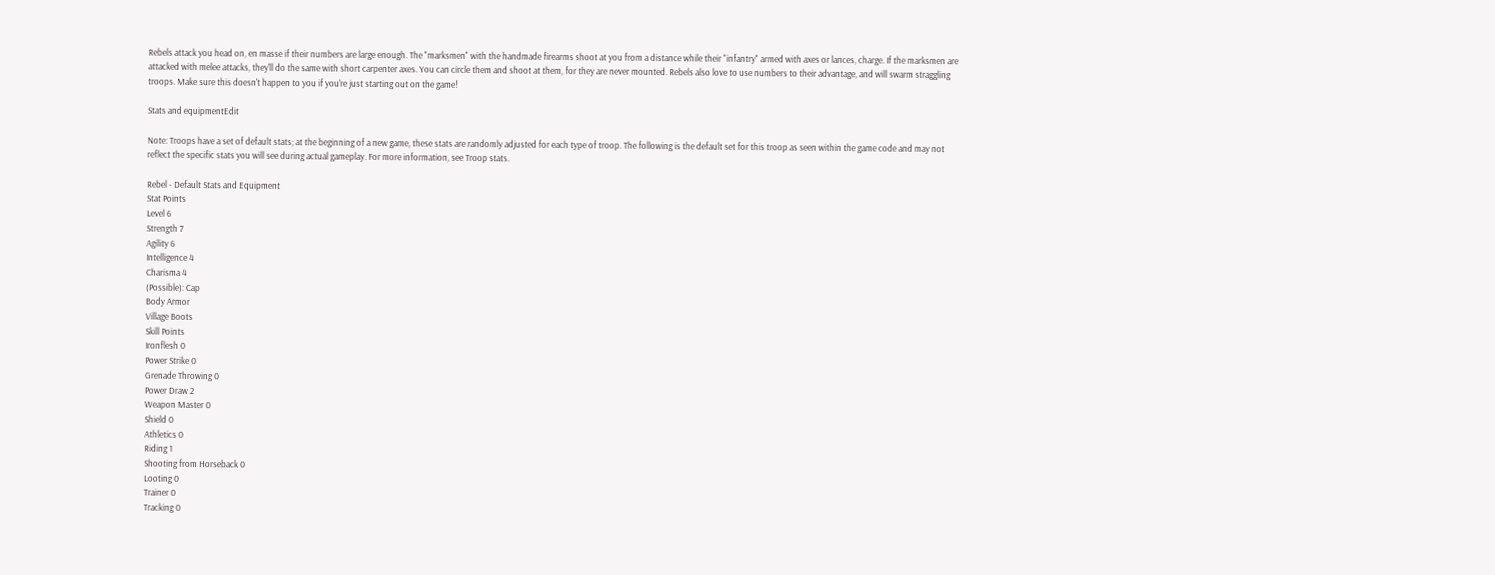Rebels attack you head on, en masse if their numbers are large enough. The "marksmen" with the handmade firearms shoot at you from a distance while their "infantry" armed with axes or lances, charge. If the marksmen are attacked with melee attacks, they'll do the same with short carpenter axes. You can circle them and shoot at them, for they are never mounted. Rebels also love to use numbers to their advantage, and will swarm straggling troops. Make sure this doesn't happen to you if you're just starting out on the game!

Stats and equipmentEdit

Note: Troops have a set of default stats; at the beginning of a new game, these stats are randomly adjusted for each type of troop. The following is the default set for this troop as seen within the game code and may not reflect the specific stats you will see during actual gameplay. For more information, see Troop stats.

Rebel - Default Stats and Equipment
Stat Points
Level 6
Strength 7
Agility 6
Intelligence 4
Charisma 4
(Possible): Cap
Body Armor
Village Boots
Skill Points
Ironflesh 0
Power Strike 0
Grenade Throwing 0
Power Draw 2
Weapon Master 0
Shield 0
Athletics 0
Riding 1
Shooting from Horseback 0
Looting 0
Trainer 0
Tracking 0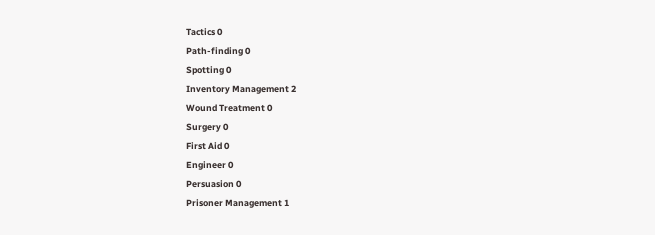Tactics 0
Path-finding 0
Spotting 0
Inventory Management 2
Wound Treatment 0
Surgery 0
First Aid 0
Engineer 0
Persuasion 0
Prisoner Management 1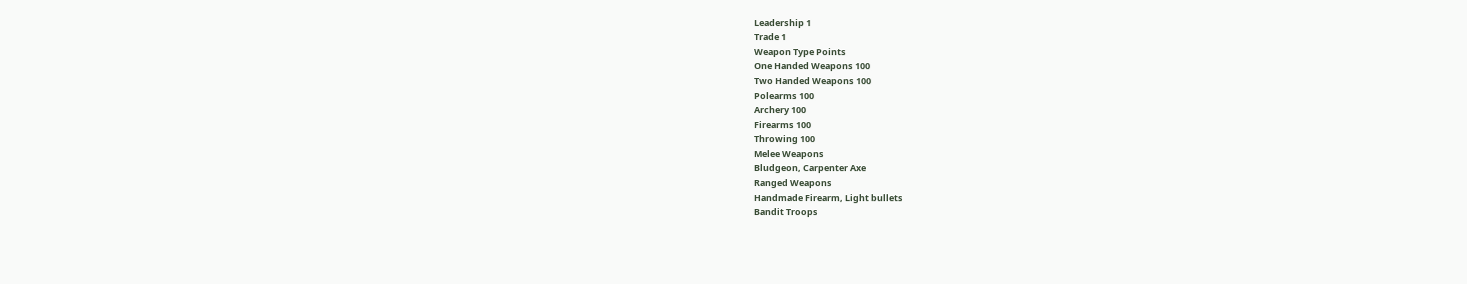Leadership 1
Trade 1
Weapon Type Points
One Handed Weapons 100
Two Handed Weapons 100
Polearms 100
Archery 100
Firearms 100
Throwing 100
Melee Weapons
Bludgeon, Carpenter Axe
Ranged Weapons
Handmade Firearm, Light bullets
Bandit Troops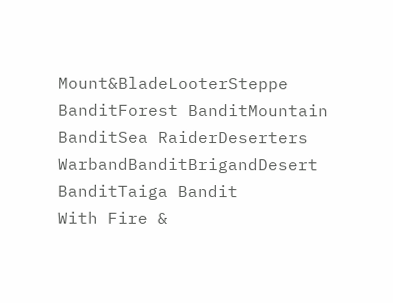Mount&BladeLooterSteppe BanditForest BanditMountain BanditSea RaiderDeserters
WarbandBanditBrigandDesert BanditTaiga Bandit
With Fire &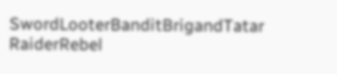SwordLooterBanditBrigandTatar RaiderRebel